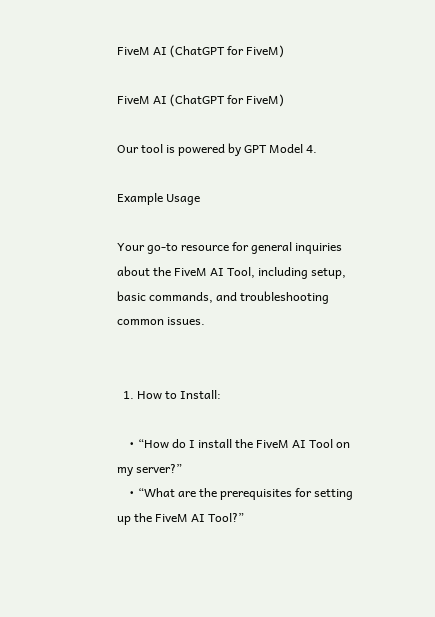FiveM AI (ChatGPT for FiveM)

FiveM AI (ChatGPT for FiveM)

Our tool is powered by GPT Model 4.

Example Usage

Your go-to resource for general inquiries about the FiveM AI Tool, including setup, basic commands, and troubleshooting common issues.


  1. How to Install:

    • “How do I install the FiveM AI Tool on my server?”
    • “What are the prerequisites for setting up the FiveM AI Tool?”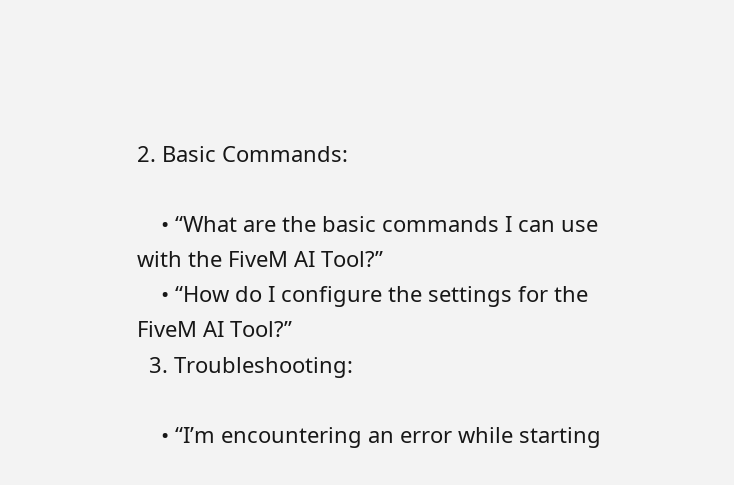2. Basic Commands:

    • “What are the basic commands I can use with the FiveM AI Tool?”
    • “How do I configure the settings for the FiveM AI Tool?”
  3. Troubleshooting:

    • “I’m encountering an error while starting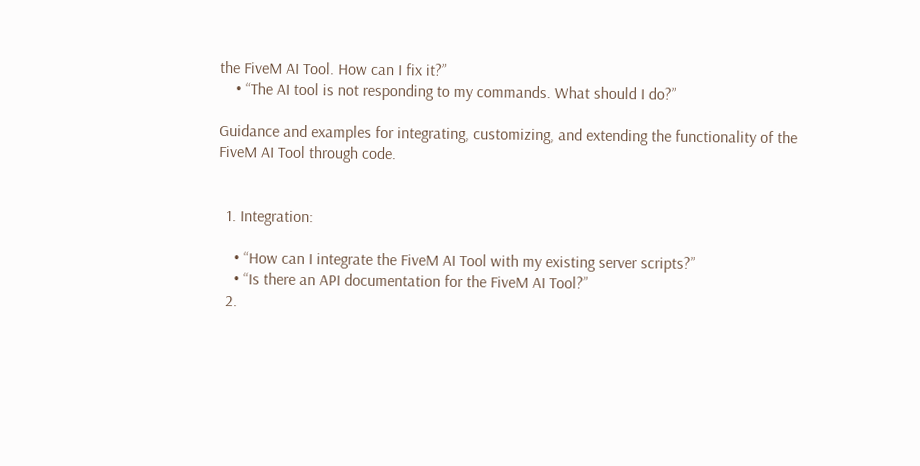the FiveM AI Tool. How can I fix it?”
    • “The AI tool is not responding to my commands. What should I do?”

Guidance and examples for integrating, customizing, and extending the functionality of the FiveM AI Tool through code.


  1. Integration:

    • “How can I integrate the FiveM AI Tool with my existing server scripts?”
    • “Is there an API documentation for the FiveM AI Tool?”
  2.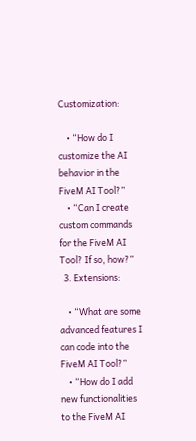Customization:

    • “How do I customize the AI behavior in the FiveM AI Tool?”
    • “Can I create custom commands for the FiveM AI Tool? If so, how?”
  3. Extensions:

    • “What are some advanced features I can code into the FiveM AI Tool?”
    • “How do I add new functionalities to the FiveM AI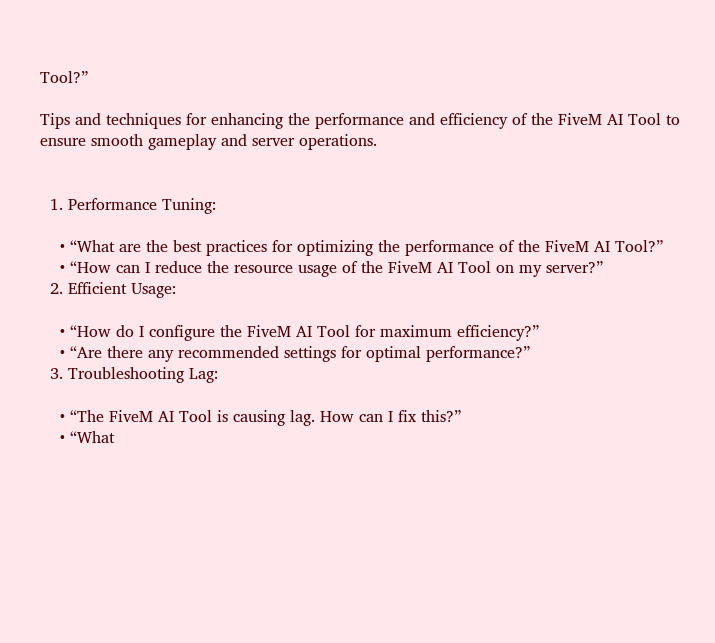Tool?”

Tips and techniques for enhancing the performance and efficiency of the FiveM AI Tool to ensure smooth gameplay and server operations.


  1. Performance Tuning:

    • “What are the best practices for optimizing the performance of the FiveM AI Tool?”
    • “How can I reduce the resource usage of the FiveM AI Tool on my server?”
  2. Efficient Usage:

    • “How do I configure the FiveM AI Tool for maximum efficiency?”
    • “Are there any recommended settings for optimal performance?”
  3. Troubleshooting Lag:

    • “The FiveM AI Tool is causing lag. How can I fix this?”
    • “What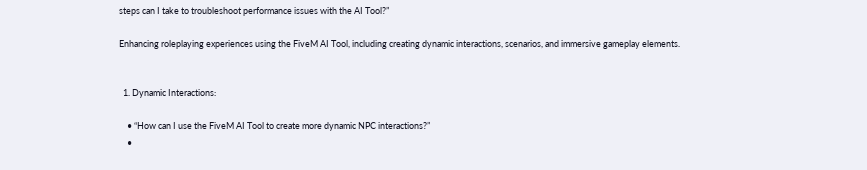steps can I take to troubleshoot performance issues with the AI Tool?”

Enhancing roleplaying experiences using the FiveM AI Tool, including creating dynamic interactions, scenarios, and immersive gameplay elements.


  1. Dynamic Interactions:

    • “How can I use the FiveM AI Tool to create more dynamic NPC interactions?”
    •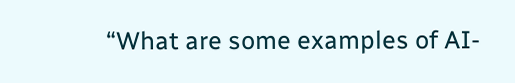“What are some examples of AI-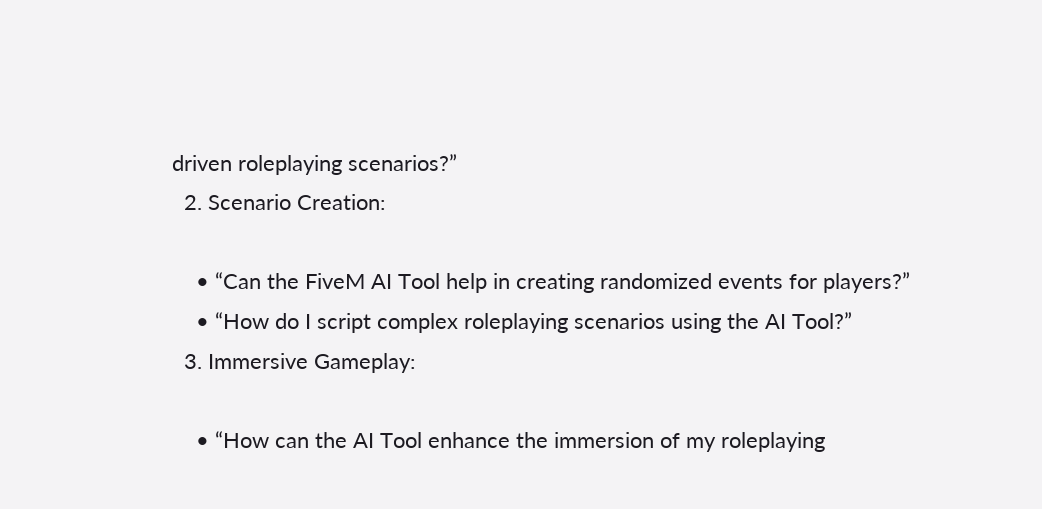driven roleplaying scenarios?”
  2. Scenario Creation:

    • “Can the FiveM AI Tool help in creating randomized events for players?”
    • “How do I script complex roleplaying scenarios using the AI Tool?”
  3. Immersive Gameplay:

    • “How can the AI Tool enhance the immersion of my roleplaying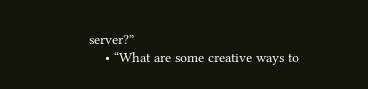server?”
    • “What are some creative ways to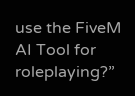use the FiveM AI Tool for roleplaying?”